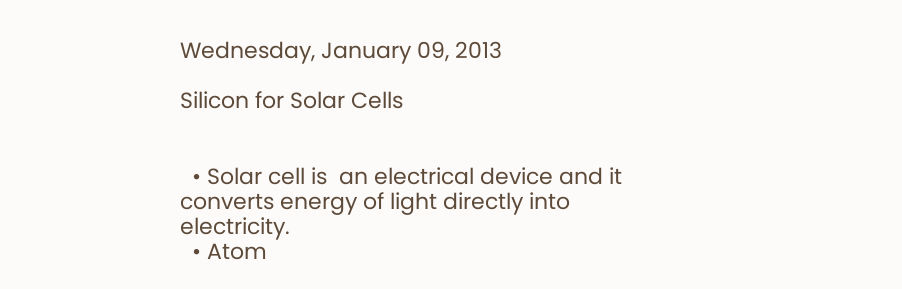Wednesday, January 09, 2013

Silicon for Solar Cells


  • Solar cell is  an electrical device and it converts energy of light directly into electricity.
  • Atom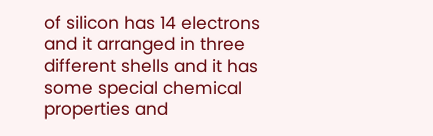of silicon has 14 electrons and it arranged in three different shells and it has some special chemical properties and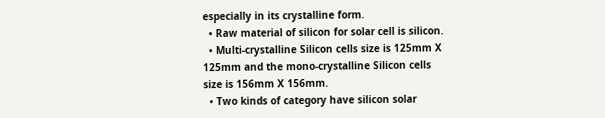especially in its crystalline form.
  • Raw material of silicon for solar cell is silicon.
  • Multi-crystalline Silicon cells size is 125mm X 125mm and the mono-crystalline Silicon cells size is 156mm X 156mm.
  • Two kinds of category have silicon solar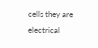cells they are electrical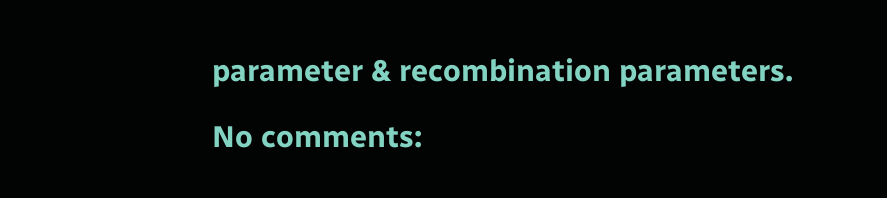parameter & recombination parameters.

No comments: